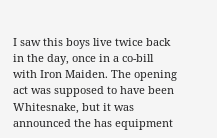I saw this boys live twice back in the day, once in a co-bill with Iron Maiden. The opening act was supposed to have been Whitesnake, but it was announced the has equipment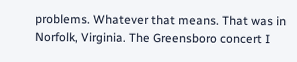problems. Whatever that means. That was in Norfolk, Virginia. The Greensboro concert I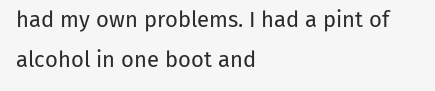had my own problems. I had a pint of alcohol in one boot and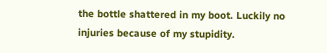the bottle shattered in my boot. Luckily no injuries because of my stupidity.